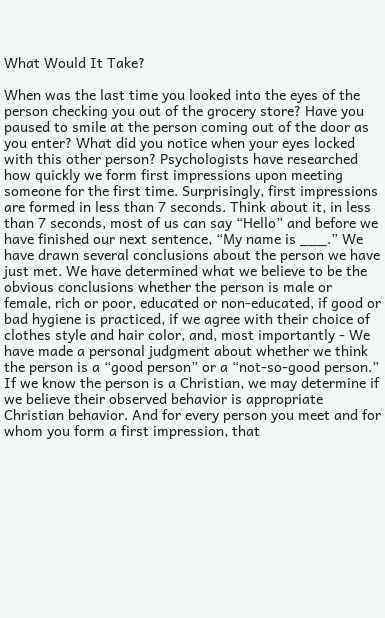What Would It Take?

When was the last time you looked into the eyes of the person checking you out of the grocery store? Have you paused to smile at the person coming out of the door as you enter? What did you notice when your eyes locked with this other person? Psychologists have researched how quickly we form first impressions upon meeting someone for the first time. Surprisingly, first impressions are formed in less than 7 seconds. Think about it, in less than 7 seconds, most of us can say “Hello” and before we have finished our next sentence, “My name is ___.” We have drawn several conclusions about the person we have just met. We have determined what we believe to be the obvious conclusions whether the person is male or female, rich or poor, educated or non-educated, if good or bad hygiene is practiced, if we agree with their choice of clothes style and hair color, and, most importantly - We have made a personal judgment about whether we think the person is a “good person” or a “not-so-good person.” If we know the person is a Christian, we may determine if we believe their observed behavior is appropriate Christian behavior. And for every person you meet and for whom you form a first impression, that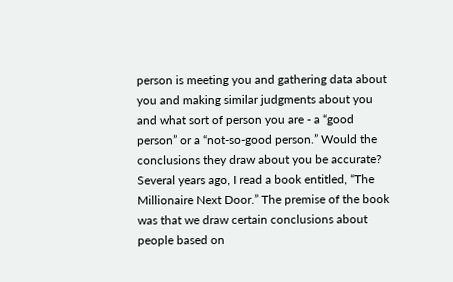person is meeting you and gathering data about you and making similar judgments about you and what sort of person you are - a “good person” or a “not-so-good person.” Would the conclusions they draw about you be accurate? Several years ago, I read a book entitled, “The Millionaire Next Door.” The premise of the book was that we draw certain conclusions about people based on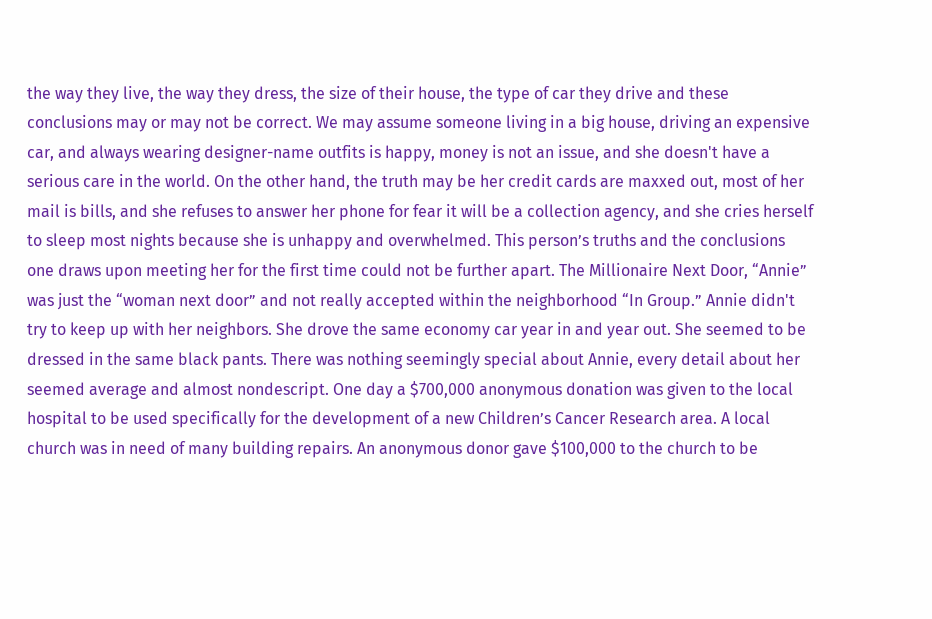the way they live, the way they dress, the size of their house, the type of car they drive and these conclusions may or may not be correct. We may assume someone living in a big house, driving an expensive car, and always wearing designer-name outfits is happy, money is not an issue, and she doesn't have a serious care in the world. On the other hand, the truth may be her credit cards are maxxed out, most of her mail is bills, and she refuses to answer her phone for fear it will be a collection agency, and she cries herself to sleep most nights because she is unhappy and overwhelmed. This person’s truths and the conclusions one draws upon meeting her for the first time could not be further apart. The Millionaire Next Door, “Annie” was just the “woman next door” and not really accepted within the neighborhood “In Group.” Annie didn't try to keep up with her neighbors. She drove the same economy car year in and year out. She seemed to be dressed in the same black pants. There was nothing seemingly special about Annie, every detail about her seemed average and almost nondescript. One day a $700,000 anonymous donation was given to the local hospital to be used specifically for the development of a new Children’s Cancer Research area. A local church was in need of many building repairs. An anonymous donor gave $100,000 to the church to be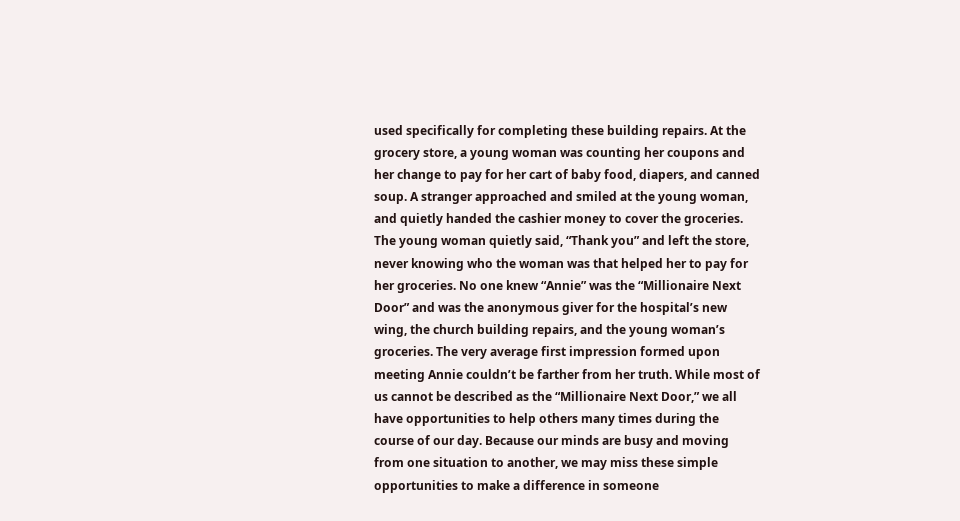used specifically for completing these building repairs. At the grocery store, a young woman was counting her coupons and her change to pay for her cart of baby food, diapers, and canned soup. A stranger approached and smiled at the young woman, and quietly handed the cashier money to cover the groceries. The young woman quietly said, “Thank you” and left the store, never knowing who the woman was that helped her to pay for her groceries. No one knew “Annie” was the “Millionaire Next Door” and was the anonymous giver for the hospital’s new wing, the church building repairs, and the young woman’s groceries. The very average first impression formed upon meeting Annie couldn’t be farther from her truth. While most of us cannot be described as the “Millionaire Next Door,” we all have opportunities to help others many times during the course of our day. Because our minds are busy and moving from one situation to another, we may miss these simple opportunities to make a difference in someone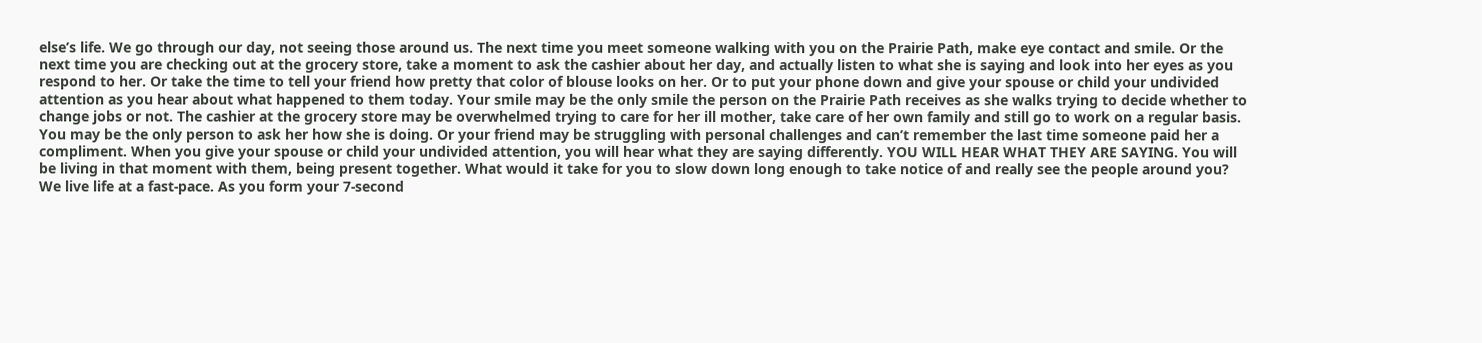else’s life. We go through our day, not seeing those around us. The next time you meet someone walking with you on the Prairie Path, make eye contact and smile. Or the next time you are checking out at the grocery store, take a moment to ask the cashier about her day, and actually listen to what she is saying and look into her eyes as you respond to her. Or take the time to tell your friend how pretty that color of blouse looks on her. Or to put your phone down and give your spouse or child your undivided attention as you hear about what happened to them today. Your smile may be the only smile the person on the Prairie Path receives as she walks trying to decide whether to change jobs or not. The cashier at the grocery store may be overwhelmed trying to care for her ill mother, take care of her own family and still go to work on a regular basis. You may be the only person to ask her how she is doing. Or your friend may be struggling with personal challenges and can’t remember the last time someone paid her a compliment. When you give your spouse or child your undivided attention, you will hear what they are saying differently. YOU WILL HEAR WHAT THEY ARE SAYING. You will be living in that moment with them, being present together. What would it take for you to slow down long enough to take notice of and really see the people around you? We live life at a fast-pace. As you form your 7-second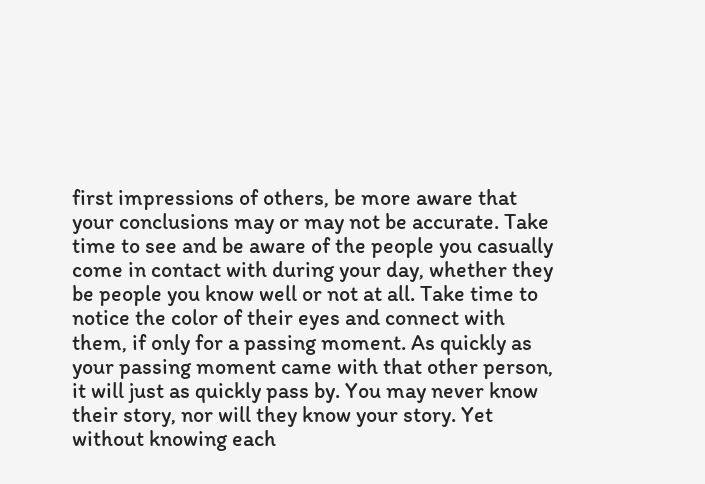first impressions of others, be more aware that your conclusions may or may not be accurate. Take time to see and be aware of the people you casually come in contact with during your day, whether they be people you know well or not at all. Take time to notice the color of their eyes and connect with them, if only for a passing moment. As quickly as your passing moment came with that other person, it will just as quickly pass by. You may never know their story, nor will they know your story. Yet without knowing each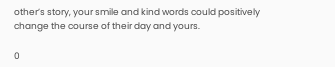other’s story, your smile and kind words could positively change the course of their day and yours.

0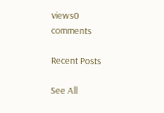views0 comments

Recent Posts

See All